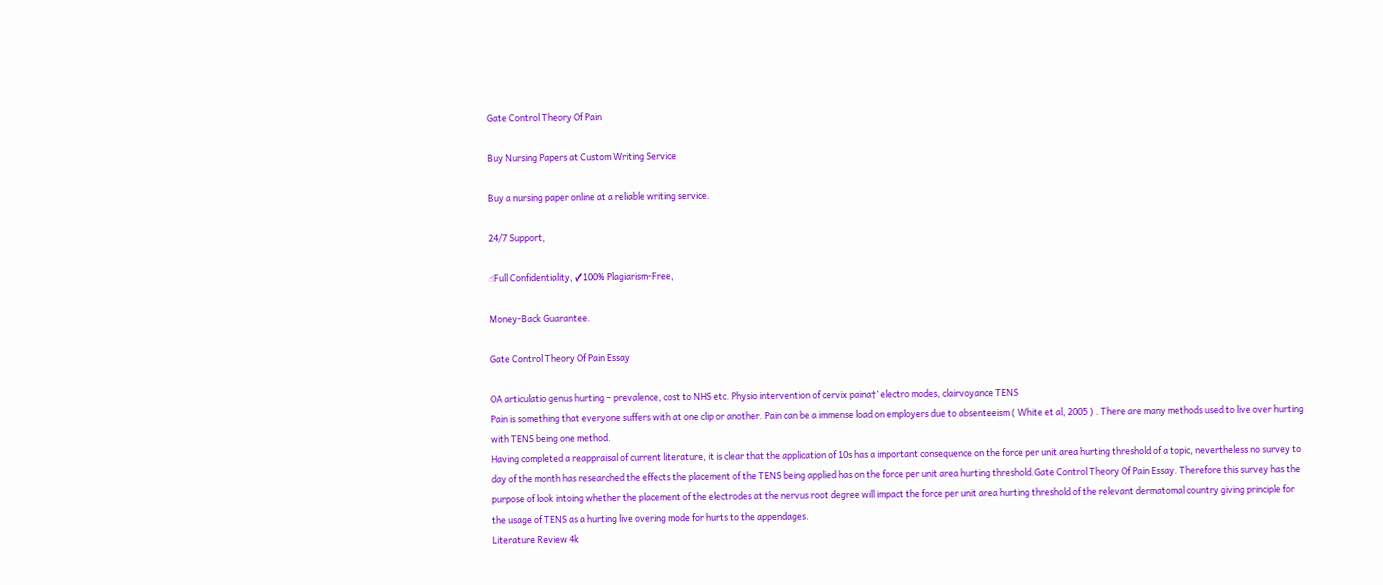Gate Control Theory Of Pain

Buy Nursing Papers at Custom Writing Service

Buy a nursing paper online at a reliable writing service.

24/7 Support,

☝Full Confidentiality, ✓100% Plagiarism-Free,

Money-Back Guarantee.

Gate Control Theory Of Pain Essay

OA articulatio genus hurting – prevalence, cost to NHS etc. Physio intervention of cervix paina†’ electro modes, clairvoyance TENS
Pain is something that everyone suffers with at one clip or another. Pain can be a immense load on employers due to absenteeism ( White et al, 2005 ) . There are many methods used to live over hurting with TENS being one method.
Having completed a reappraisal of current literature, it is clear that the application of 10s has a important consequence on the force per unit area hurting threshold of a topic, nevertheless no survey to day of the month has researched the effects the placement of the TENS being applied has on the force per unit area hurting threshold.Gate Control Theory Of Pain Essay. Therefore this survey has the purpose of look intoing whether the placement of the electrodes at the nervus root degree will impact the force per unit area hurting threshold of the relevant dermatomal country giving principle for the usage of TENS as a hurting live overing mode for hurts to the appendages.
Literature Review 4k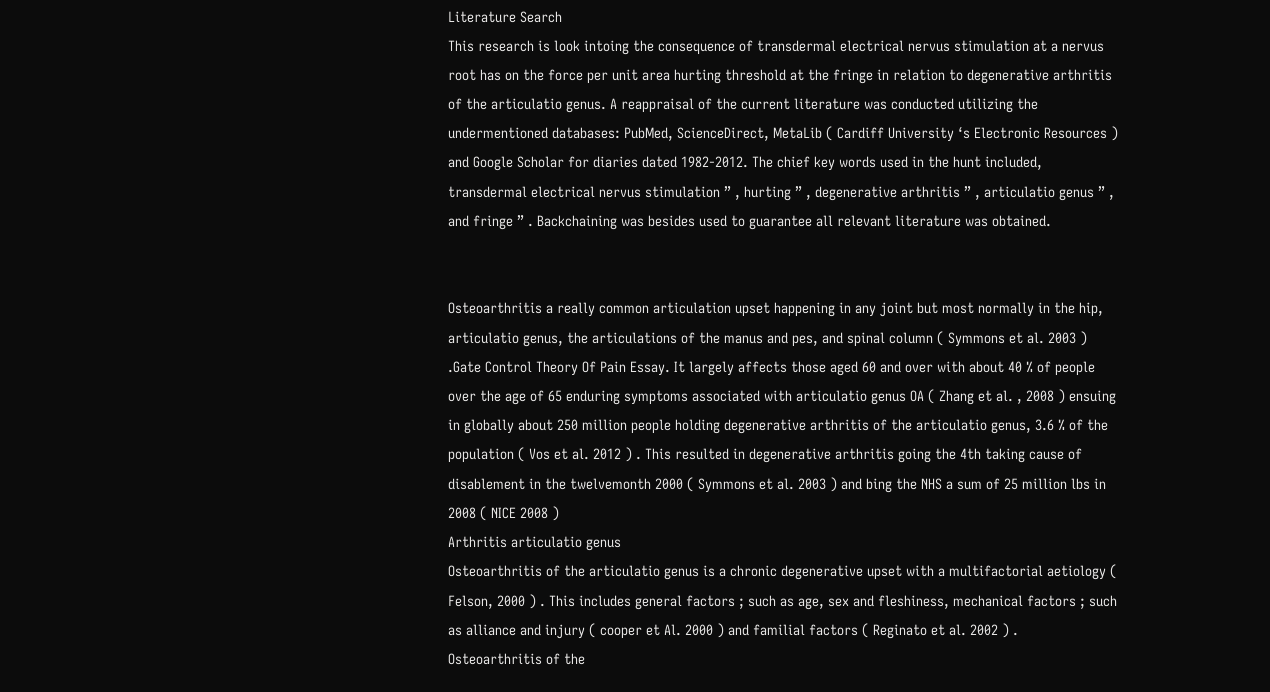Literature Search
This research is look intoing the consequence of transdermal electrical nervus stimulation at a nervus root has on the force per unit area hurting threshold at the fringe in relation to degenerative arthritis of the articulatio genus. A reappraisal of the current literature was conducted utilizing the undermentioned databases: PubMed, ScienceDirect, MetaLib ( Cardiff University ‘s Electronic Resources ) and Google Scholar for diaries dated 1982-2012. The chief key words used in the hunt included, transdermal electrical nervus stimulation ” , hurting ” , degenerative arthritis ” , articulatio genus ” , and fringe ” . Backchaining was besides used to guarantee all relevant literature was obtained.


Osteoarthritis a really common articulation upset happening in any joint but most normally in the hip, articulatio genus, the articulations of the manus and pes, and spinal column ( Symmons et al. 2003 ) .Gate Control Theory Of Pain Essay. It largely affects those aged 60 and over with about 40 % of people over the age of 65 enduring symptoms associated with articulatio genus OA ( Zhang et al. , 2008 ) ensuing in globally about 250 million people holding degenerative arthritis of the articulatio genus, 3.6 % of the population ( Vos et al. 2012 ) . This resulted in degenerative arthritis going the 4th taking cause of disablement in the twelvemonth 2000 ( Symmons et al. 2003 ) and bing the NHS a sum of 25 million lbs in 2008 ( NICE 2008 )
Arthritis articulatio genus
Osteoarthritis of the articulatio genus is a chronic degenerative upset with a multifactorial aetiology ( Felson, 2000 ) . This includes general factors ; such as age, sex and fleshiness, mechanical factors ; such as alliance and injury ( cooper et Al. 2000 ) and familial factors ( Reginato et al. 2002 ) .
Osteoarthritis of the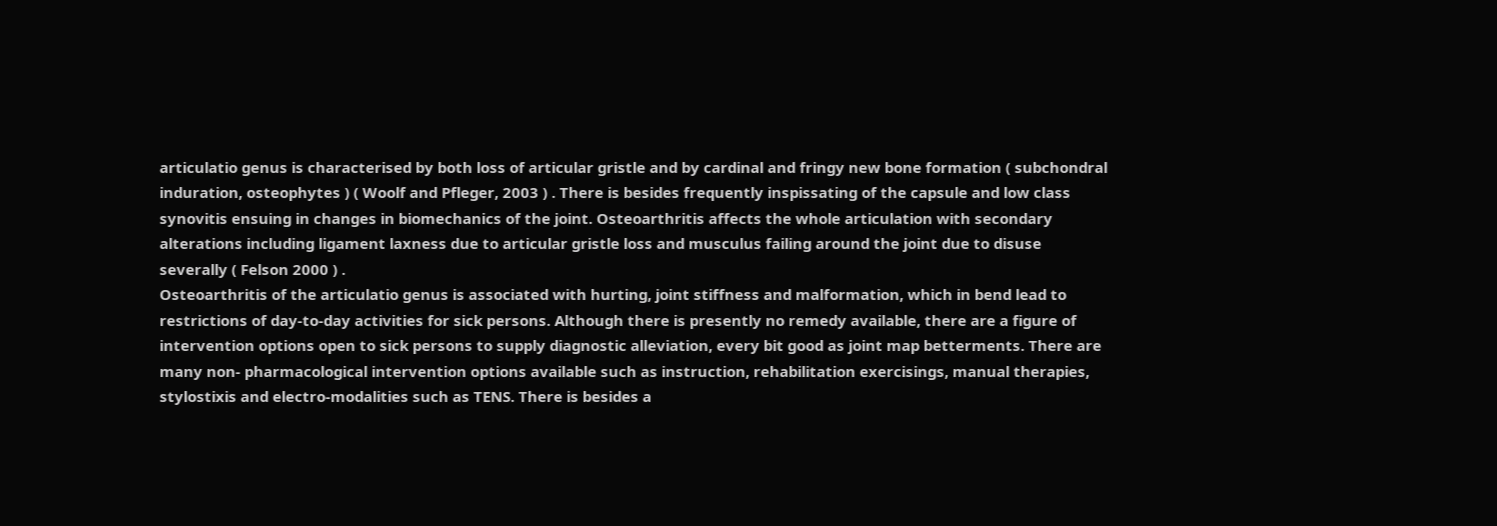articulatio genus is characterised by both loss of articular gristle and by cardinal and fringy new bone formation ( subchondral induration, osteophytes ) ( Woolf and Pfleger, 2003 ) . There is besides frequently inspissating of the capsule and low class synovitis ensuing in changes in biomechanics of the joint. Osteoarthritis affects the whole articulation with secondary alterations including ligament laxness due to articular gristle loss and musculus failing around the joint due to disuse severally ( Felson 2000 ) .
Osteoarthritis of the articulatio genus is associated with hurting, joint stiffness and malformation, which in bend lead to restrictions of day-to-day activities for sick persons. Although there is presently no remedy available, there are a figure of intervention options open to sick persons to supply diagnostic alleviation, every bit good as joint map betterments. There are many non- pharmacological intervention options available such as instruction, rehabilitation exercisings, manual therapies, stylostixis and electro-modalities such as TENS. There is besides a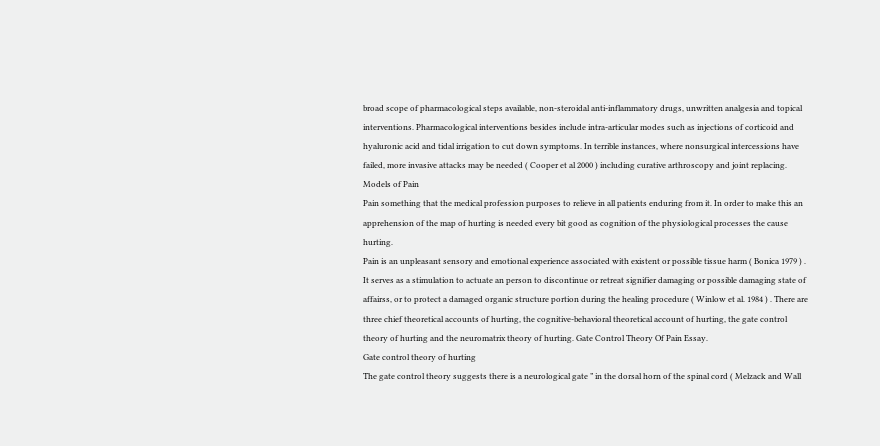broad scope of pharmacological steps available, non-steroidal anti-inflammatory drugs, unwritten analgesia and topical interventions. Pharmacological interventions besides include intra-articular modes such as injections of corticoid and hyaluronic acid and tidal irrigation to cut down symptoms. In terrible instances, where nonsurgical intercessions have failed, more invasive attacks may be needed ( Cooper et al 2000 ) including curative arthroscopy and joint replacing.
Models of Pain
Pain something that the medical profession purposes to relieve in all patients enduring from it. In order to make this an apprehension of the map of hurting is needed every bit good as cognition of the physiological processes the cause hurting.
Pain is an unpleasant sensory and emotional experience associated with existent or possible tissue harm ( Bonica 1979 ) . It serves as a stimulation to actuate an person to discontinue or retreat signifier damaging or possible damaging state of affairss, or to protect a damaged organic structure portion during the healing procedure ( Winlow et al. 1984 ) . There are three chief theoretical accounts of hurting, the cognitive-behavioral theoretical account of hurting, the gate control theory of hurting and the neuromatrix theory of hurting. Gate Control Theory Of Pain Essay.
Gate control theory of hurting
The gate control theory suggests there is a neurological gate ” in the dorsal horn of the spinal cord ( Melzack and Wall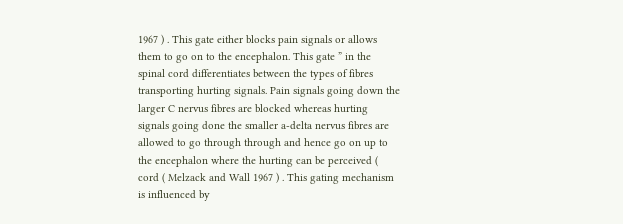1967 ) . This gate either blocks pain signals or allows them to go on to the encephalon. This gate ” in the spinal cord differentiates between the types of fibres transporting hurting signals. Pain signals going down the larger C nervus fibres are blocked whereas hurting signals going done the smaller a-delta nervus fibres are allowed to go through through and hence go on up to the encephalon where the hurting can be perceived ( cord ( Melzack and Wall 1967 ) . This gating mechanism is influenced by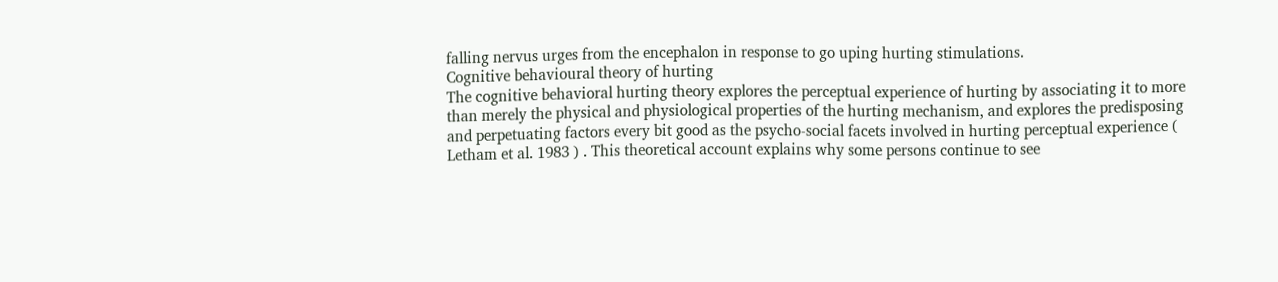falling nervus urges from the encephalon in response to go uping hurting stimulations.
Cognitive behavioural theory of hurting
The cognitive behavioral hurting theory explores the perceptual experience of hurting by associating it to more than merely the physical and physiological properties of the hurting mechanism, and explores the predisposing and perpetuating factors every bit good as the psycho-social facets involved in hurting perceptual experience ( Letham et al. 1983 ) . This theoretical account explains why some persons continue to see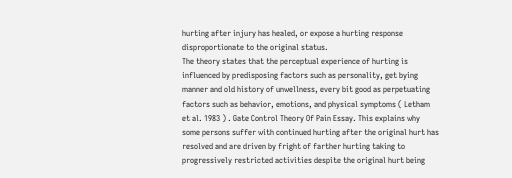hurting after injury has healed, or expose a hurting response disproportionate to the original status.
The theory states that the perceptual experience of hurting is influenced by predisposing factors such as personality, get bying manner and old history of unwellness, every bit good as perpetuating factors such as behavior, emotions, and physical symptoms ( Letham et al. 1983 ) . Gate Control Theory Of Pain Essay. This explains why some persons suffer with continued hurting after the original hurt has resolved and are driven by fright of farther hurting taking to progressively restricted activities despite the original hurt being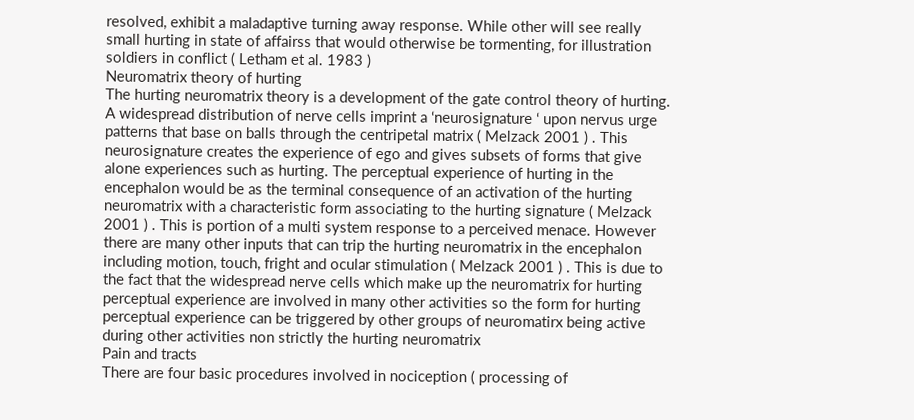resolved, exhibit a maladaptive turning away response. While other will see really small hurting in state of affairss that would otherwise be tormenting, for illustration soldiers in conflict ( Letham et al. 1983 )
Neuromatrix theory of hurting
The hurting neuromatrix theory is a development of the gate control theory of hurting.
A widespread distribution of nerve cells imprint a ‘neurosignature ‘ upon nervus urge patterns that base on balls through the centripetal matrix ( Melzack 2001 ) . This neurosignature creates the experience of ego and gives subsets of forms that give alone experiences such as hurting. The perceptual experience of hurting in the encephalon would be as the terminal consequence of an activation of the hurting neuromatrix with a characteristic form associating to the hurting signature ( Melzack 2001 ) . This is portion of a multi system response to a perceived menace. However there are many other inputs that can trip the hurting neuromatrix in the encephalon including motion, touch, fright and ocular stimulation ( Melzack 2001 ) . This is due to the fact that the widespread nerve cells which make up the neuromatrix for hurting perceptual experience are involved in many other activities so the form for hurting perceptual experience can be triggered by other groups of neuromatirx being active during other activities non strictly the hurting neuromatrix
Pain and tracts
There are four basic procedures involved in nociception ( processing of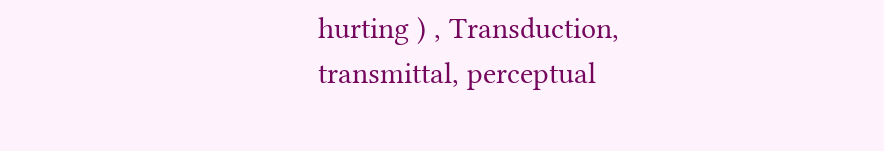hurting ) , Transduction, transmittal, perceptual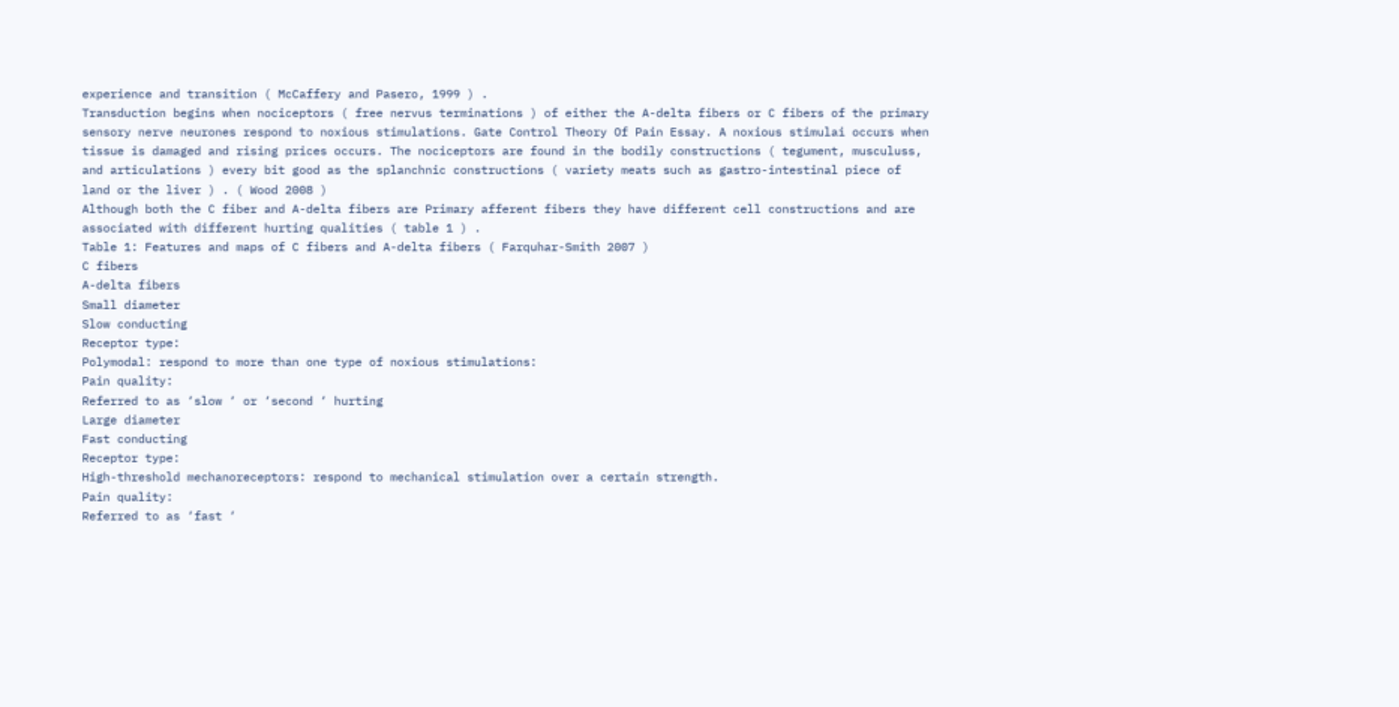experience and transition ( McCaffery and Pasero, 1999 ) .
Transduction begins when nociceptors ( free nervus terminations ) of either the A-delta fibers or C fibers of the primary sensory nerve neurones respond to noxious stimulations. Gate Control Theory Of Pain Essay. A noxious stimulai occurs when tissue is damaged and rising prices occurs. The nociceptors are found in the bodily constructions ( tegument, musculuss, and articulations ) every bit good as the splanchnic constructions ( variety meats such as gastro-intestinal piece of land or the liver ) . ( Wood 2008 )
Although both the C fiber and A-delta fibers are Primary afferent fibers they have different cell constructions and are associated with different hurting qualities ( table 1 ) .
Table 1: Features and maps of C fibers and A-delta fibers ( Farquhar-Smith 2007 )
C fibers
A-delta fibers
Small diameter
Slow conducting
Receptor type:
Polymodal: respond to more than one type of noxious stimulations:
Pain quality:
Referred to as ‘slow ‘ or ‘second ‘ hurting
Large diameter
Fast conducting
Receptor type:
High-threshold mechanoreceptors: respond to mechanical stimulation over a certain strength.
Pain quality:
Referred to as ‘fast ‘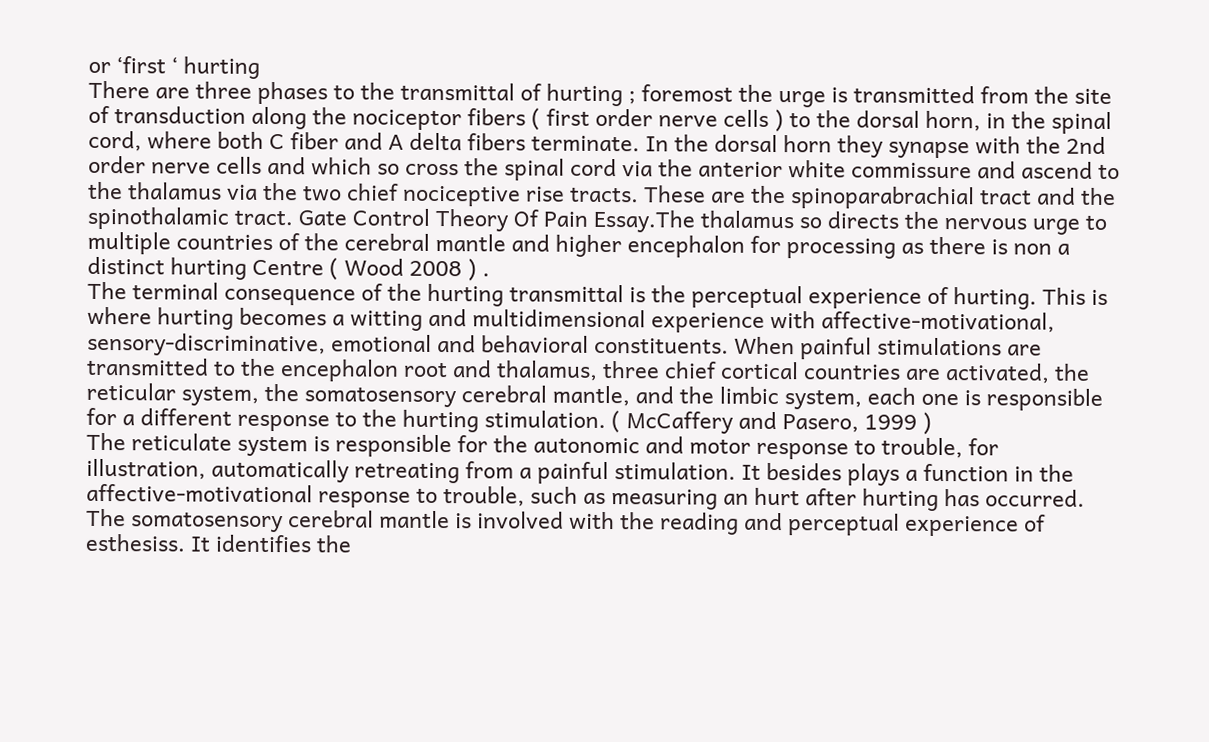or ‘first ‘ hurting
There are three phases to the transmittal of hurting ; foremost the urge is transmitted from the site of transduction along the nociceptor fibers ( first order nerve cells ) to the dorsal horn, in the spinal cord, where both C fiber and A delta fibers terminate. In the dorsal horn they synapse with the 2nd order nerve cells and which so cross the spinal cord via the anterior white commissure and ascend to the thalamus via the two chief nociceptive rise tracts. These are the spinoparabrachial tract and the spinothalamic tract. Gate Control Theory Of Pain Essay.The thalamus so directs the nervous urge to multiple countries of the cerebral mantle and higher encephalon for processing as there is non a distinct hurting Centre ( Wood 2008 ) .
The terminal consequence of the hurting transmittal is the perceptual experience of hurting. This is where hurting becomes a witting and multidimensional experience with affective-motivational, sensory-discriminative, emotional and behavioral constituents. When painful stimulations are transmitted to the encephalon root and thalamus, three chief cortical countries are activated, the reticular system, the somatosensory cerebral mantle, and the limbic system, each one is responsible for a different response to the hurting stimulation. ( McCaffery and Pasero, 1999 )
The reticulate system is responsible for the autonomic and motor response to trouble, for illustration, automatically retreating from a painful stimulation. It besides plays a function in the affective-motivational response to trouble, such as measuring an hurt after hurting has occurred.
The somatosensory cerebral mantle is involved with the reading and perceptual experience of esthesiss. It identifies the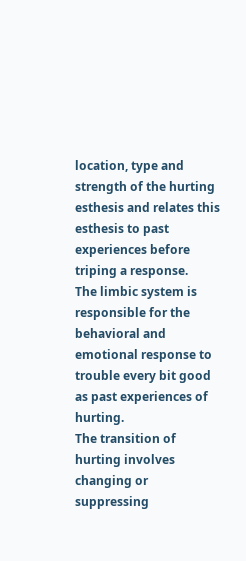location, type and strength of the hurting esthesis and relates this esthesis to past experiences before triping a response.
The limbic system is responsible for the behavioral and emotional response to trouble every bit good as past experiences of hurting.
The transition of hurting involves changing or suppressing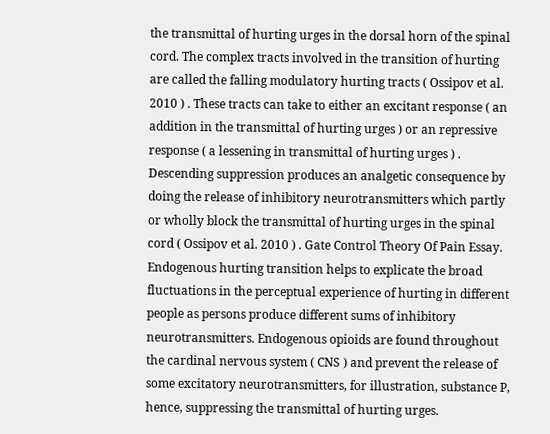the transmittal of hurting urges in the dorsal horn of the spinal cord. The complex tracts involved in the transition of hurting are called the falling modulatory hurting tracts ( Ossipov et al. 2010 ) . These tracts can take to either an excitant response ( an addition in the transmittal of hurting urges ) or an repressive response ( a lessening in transmittal of hurting urges ) . Descending suppression produces an analgetic consequence by doing the release of inhibitory neurotransmitters which partly or wholly block the transmittal of hurting urges in the spinal cord ( Ossipov et al. 2010 ) . Gate Control Theory Of Pain Essay.
Endogenous hurting transition helps to explicate the broad fluctuations in the perceptual experience of hurting in different people as persons produce different sums of inhibitory neurotransmitters. Endogenous opioids are found throughout the cardinal nervous system ( CNS ) and prevent the release of some excitatory neurotransmitters, for illustration, substance P, hence, suppressing the transmittal of hurting urges.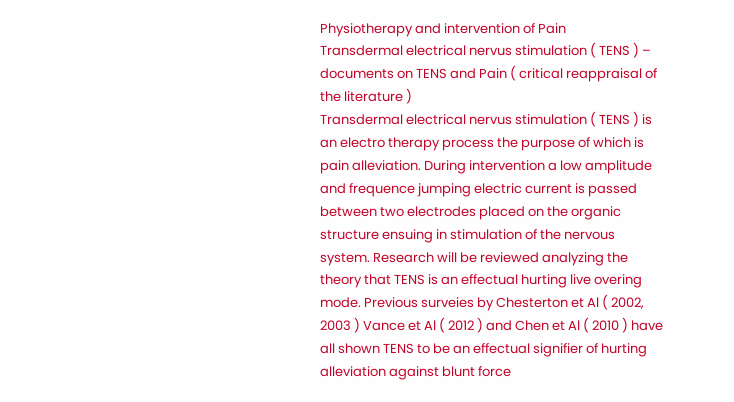Physiotherapy and intervention of Pain
Transdermal electrical nervus stimulation ( TENS ) – documents on TENS and Pain ( critical reappraisal of the literature )
Transdermal electrical nervus stimulation ( TENS ) is an electro therapy process the purpose of which is pain alleviation. During intervention a low amplitude and frequence jumping electric current is passed between two electrodes placed on the organic structure ensuing in stimulation of the nervous system. Research will be reviewed analyzing the theory that TENS is an effectual hurting live overing mode. Previous surveies by Chesterton et Al ( 2002, 2003 ) Vance et Al ( 2012 ) and Chen et Al ( 2010 ) have all shown TENS to be an effectual signifier of hurting alleviation against blunt force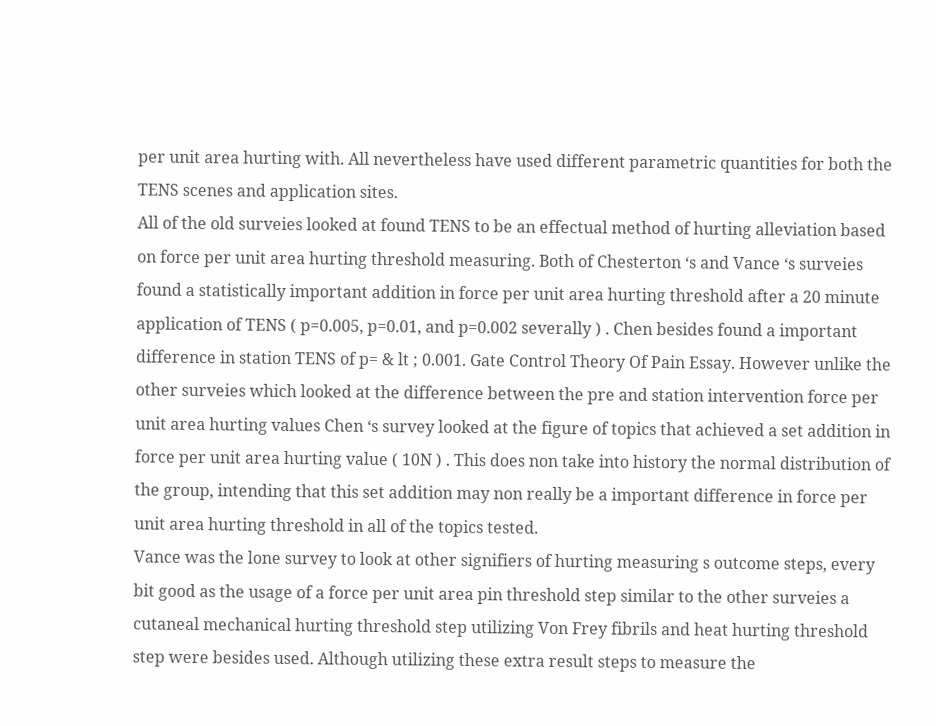per unit area hurting with. All nevertheless have used different parametric quantities for both the TENS scenes and application sites.
All of the old surveies looked at found TENS to be an effectual method of hurting alleviation based on force per unit area hurting threshold measuring. Both of Chesterton ‘s and Vance ‘s surveies found a statistically important addition in force per unit area hurting threshold after a 20 minute application of TENS ( p=0.005, p=0.01, and p=0.002 severally ) . Chen besides found a important difference in station TENS of p= & lt ; 0.001. Gate Control Theory Of Pain Essay. However unlike the other surveies which looked at the difference between the pre and station intervention force per unit area hurting values Chen ‘s survey looked at the figure of topics that achieved a set addition in force per unit area hurting value ( 10N ) . This does non take into history the normal distribution of the group, intending that this set addition may non really be a important difference in force per unit area hurting threshold in all of the topics tested.
Vance was the lone survey to look at other signifiers of hurting measuring s outcome steps, every bit good as the usage of a force per unit area pin threshold step similar to the other surveies a cutaneal mechanical hurting threshold step utilizing Von Frey fibrils and heat hurting threshold step were besides used. Although utilizing these extra result steps to measure the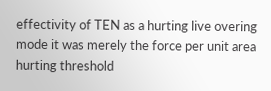effectivity of TEN as a hurting live overing mode it was merely the force per unit area hurting threshold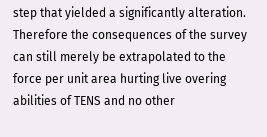step that yielded a significantly alteration. Therefore the consequences of the survey can still merely be extrapolated to the force per unit area hurting live overing abilities of TENS and no other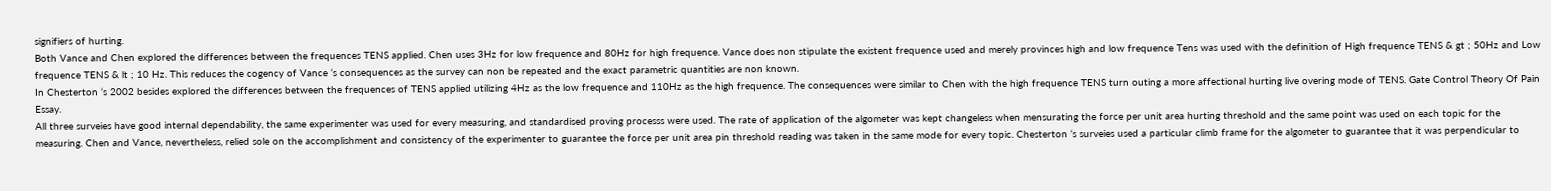signifiers of hurting.
Both Vance and Chen explored the differences between the frequences TENS applied. Chen uses 3Hz for low frequence and 80Hz for high frequence. Vance does non stipulate the existent frequence used and merely provinces high and low frequence Tens was used with the definition of High frequence TENS & gt ; 50Hz and Low frequence TENS & lt ; 10 Hz. This reduces the cogency of Vance ‘s consequences as the survey can non be repeated and the exact parametric quantities are non known.
In Chesterton ‘s 2002 besides explored the differences between the frequences of TENS applied utilizing 4Hz as the low frequence and 110Hz as the high frequence. The consequences were similar to Chen with the high frequence TENS turn outing a more affectional hurting live overing mode of TENS. Gate Control Theory Of Pain Essay.
All three surveies have good internal dependability, the same experimenter was used for every measuring, and standardised proving processs were used. The rate of application of the algometer was kept changeless when mensurating the force per unit area hurting threshold and the same point was used on each topic for the measuring. Chen and Vance, nevertheless, relied sole on the accomplishment and consistency of the experimenter to guarantee the force per unit area pin threshold reading was taken in the same mode for every topic. Chesterton ‘s surveies used a particular climb frame for the algometer to guarantee that it was perpendicular to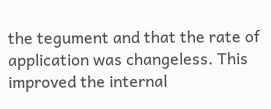the tegument and that the rate of application was changeless. This improved the internal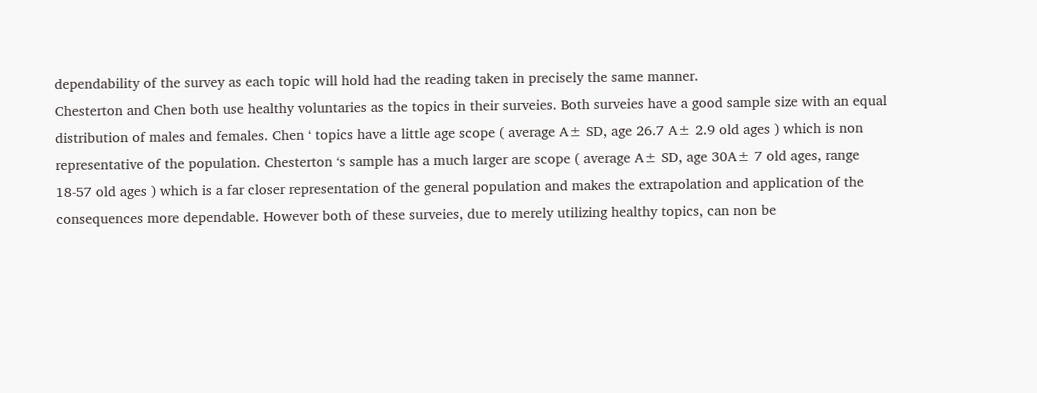dependability of the survey as each topic will hold had the reading taken in precisely the same manner.
Chesterton and Chen both use healthy voluntaries as the topics in their surveies. Both surveies have a good sample size with an equal distribution of males and females. Chen ‘ topics have a little age scope ( average A± SD, age 26.7 A± 2.9 old ages ) which is non representative of the population. Chesterton ‘s sample has a much larger are scope ( average A± SD, age 30A± 7 old ages, range 18-57 old ages ) which is a far closer representation of the general population and makes the extrapolation and application of the consequences more dependable. However both of these surveies, due to merely utilizing healthy topics, can non be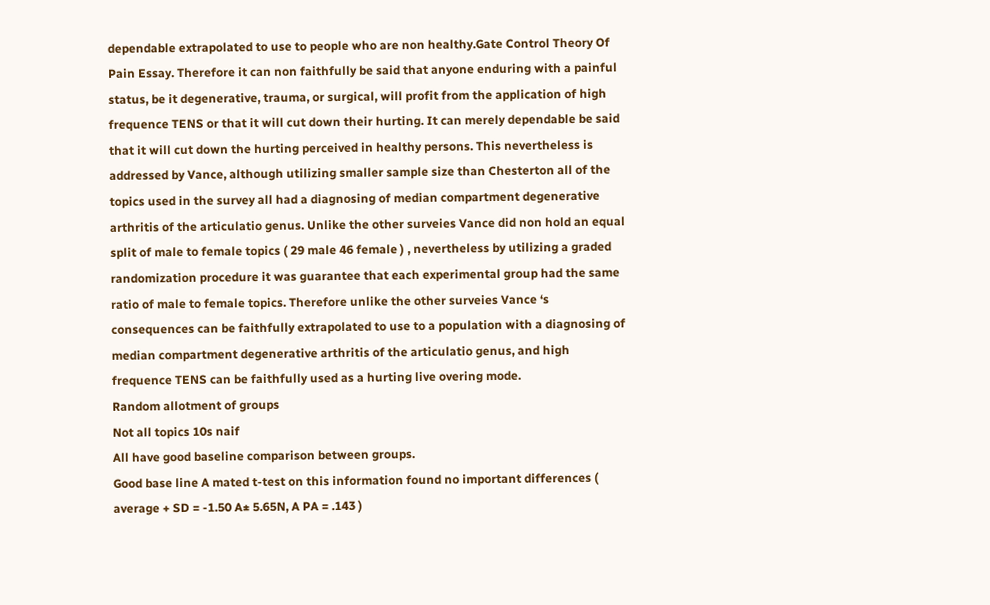dependable extrapolated to use to people who are non healthy.Gate Control Theory Of Pain Essay. Therefore it can non faithfully be said that anyone enduring with a painful status, be it degenerative, trauma, or surgical, will profit from the application of high frequence TENS or that it will cut down their hurting. It can merely dependable be said that it will cut down the hurting perceived in healthy persons. This nevertheless is addressed by Vance, although utilizing smaller sample size than Chesterton all of the topics used in the survey all had a diagnosing of median compartment degenerative arthritis of the articulatio genus. Unlike the other surveies Vance did non hold an equal split of male to female topics ( 29 male 46 female ) , nevertheless by utilizing a graded randomization procedure it was guarantee that each experimental group had the same ratio of male to female topics. Therefore unlike the other surveies Vance ‘s consequences can be faithfully extrapolated to use to a population with a diagnosing of median compartment degenerative arthritis of the articulatio genus, and high frequence TENS can be faithfully used as a hurting live overing mode.
Random allotment of groups
Not all topics 10s naif
All have good baseline comparison between groups.
Good base line A mated t-test on this information found no important differences ( average + SD = -1.50 A± 5.65N, A PA = .143 )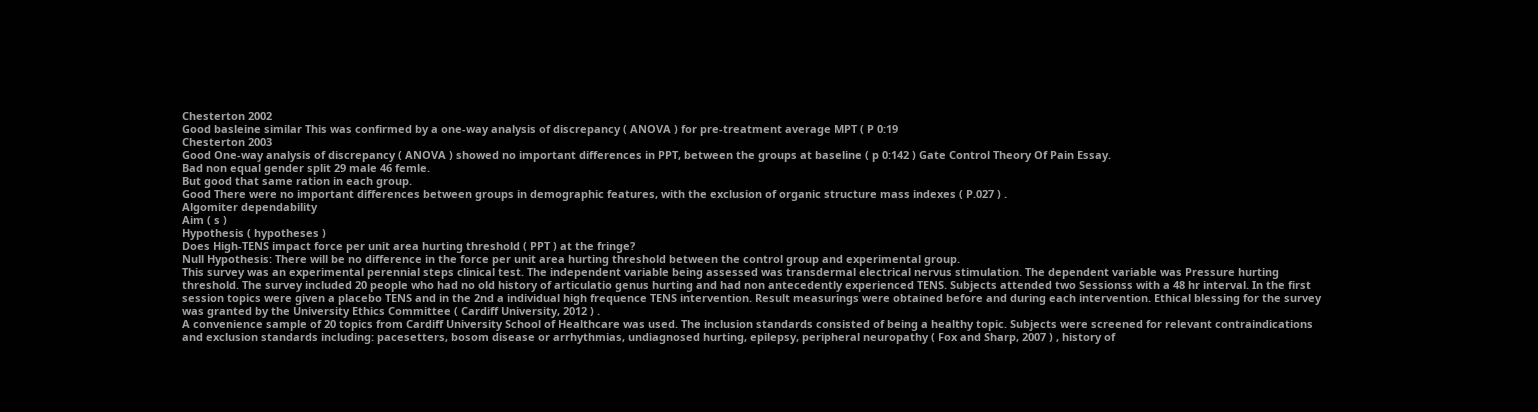Chesterton 2002
Good basleine similar This was confirmed by a one-way analysis of discrepancy ( ANOVA ) for pre-treatment average MPT ( P 0:19
Chesterton 2003
Good One-way analysis of discrepancy ( ANOVA ) showed no important differences in PPT, between the groups at baseline ( p 0:142 ) Gate Control Theory Of Pain Essay.
Bad non equal gender split 29 male 46 femle.
But good that same ration in each group.
Good There were no important differences between groups in demographic features, with the exclusion of organic structure mass indexes ( P.027 ) .
Algomiter dependability
Aim ( s )
Hypothesis ( hypotheses )
Does High-TENS impact force per unit area hurting threshold ( PPT ) at the fringe?
Null Hypothesis: There will be no difference in the force per unit area hurting threshold between the control group and experimental group.
This survey was an experimental perennial steps clinical test. The independent variable being assessed was transdermal electrical nervus stimulation. The dependent variable was Pressure hurting threshold. The survey included 20 people who had no old history of articulatio genus hurting and had non antecedently experienced TENS. Subjects attended two Sessionss with a 48 hr interval. In the first session topics were given a placebo TENS and in the 2nd a individual high frequence TENS intervention. Result measurings were obtained before and during each intervention. Ethical blessing for the survey was granted by the University Ethics Committee ( Cardiff University, 2012 ) .
A convenience sample of 20 topics from Cardiff University School of Healthcare was used. The inclusion standards consisted of being a healthy topic. Subjects were screened for relevant contraindications and exclusion standards including: pacesetters, bosom disease or arrhythmias, undiagnosed hurting, epilepsy, peripheral neuropathy ( Fox and Sharp, 2007 ) , history of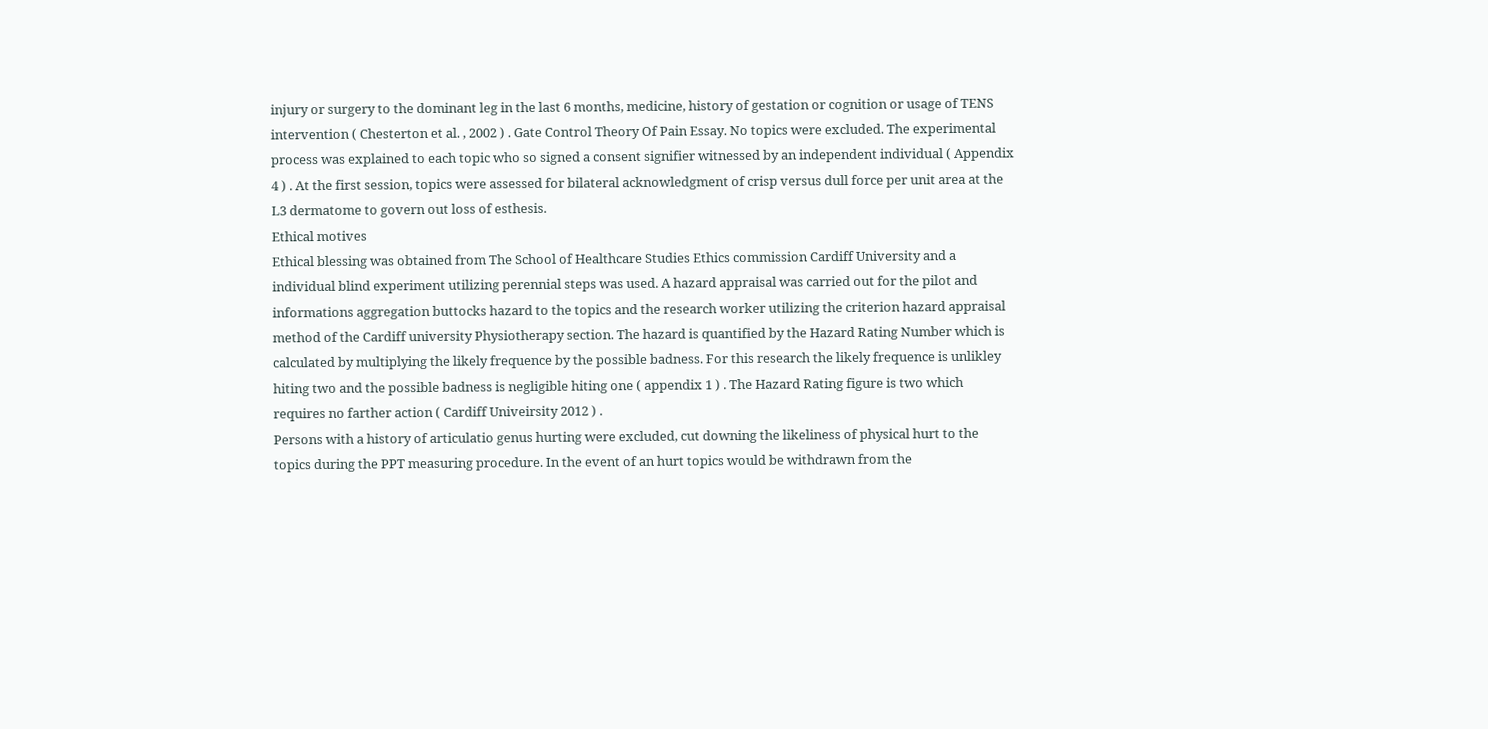injury or surgery to the dominant leg in the last 6 months, medicine, history of gestation or cognition or usage of TENS intervention ( Chesterton et al. , 2002 ) . Gate Control Theory Of Pain Essay. No topics were excluded. The experimental process was explained to each topic who so signed a consent signifier witnessed by an independent individual ( Appendix 4 ) . At the first session, topics were assessed for bilateral acknowledgment of crisp versus dull force per unit area at the L3 dermatome to govern out loss of esthesis.
Ethical motives
Ethical blessing was obtained from The School of Healthcare Studies Ethics commission Cardiff University and a individual blind experiment utilizing perennial steps was used. A hazard appraisal was carried out for the pilot and informations aggregation buttocks hazard to the topics and the research worker utilizing the criterion hazard appraisal method of the Cardiff university Physiotherapy section. The hazard is quantified by the Hazard Rating Number which is calculated by multiplying the likely frequence by the possible badness. For this research the likely frequence is unlikley hiting two and the possible badness is negligible hiting one ( appendix 1 ) . The Hazard Rating figure is two which requires no farther action ( Cardiff Univeirsity 2012 ) .
Persons with a history of articulatio genus hurting were excluded, cut downing the likeliness of physical hurt to the topics during the PPT measuring procedure. In the event of an hurt topics would be withdrawn from the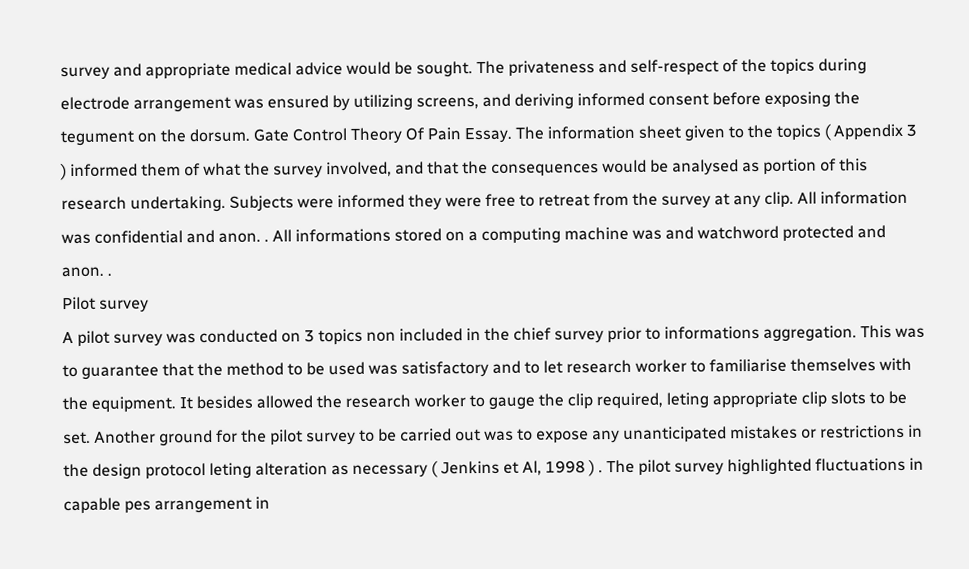survey and appropriate medical advice would be sought. The privateness and self-respect of the topics during electrode arrangement was ensured by utilizing screens, and deriving informed consent before exposing the tegument on the dorsum. Gate Control Theory Of Pain Essay. The information sheet given to the topics ( Appendix 3 ) informed them of what the survey involved, and that the consequences would be analysed as portion of this research undertaking. Subjects were informed they were free to retreat from the survey at any clip. All information was confidential and anon. . All informations stored on a computing machine was and watchword protected and anon. .
Pilot survey
A pilot survey was conducted on 3 topics non included in the chief survey prior to informations aggregation. This was to guarantee that the method to be used was satisfactory and to let research worker to familiarise themselves with the equipment. It besides allowed the research worker to gauge the clip required, leting appropriate clip slots to be set. Another ground for the pilot survey to be carried out was to expose any unanticipated mistakes or restrictions in the design protocol leting alteration as necessary ( Jenkins et Al, 1998 ) . The pilot survey highlighted fluctuations in capable pes arrangement in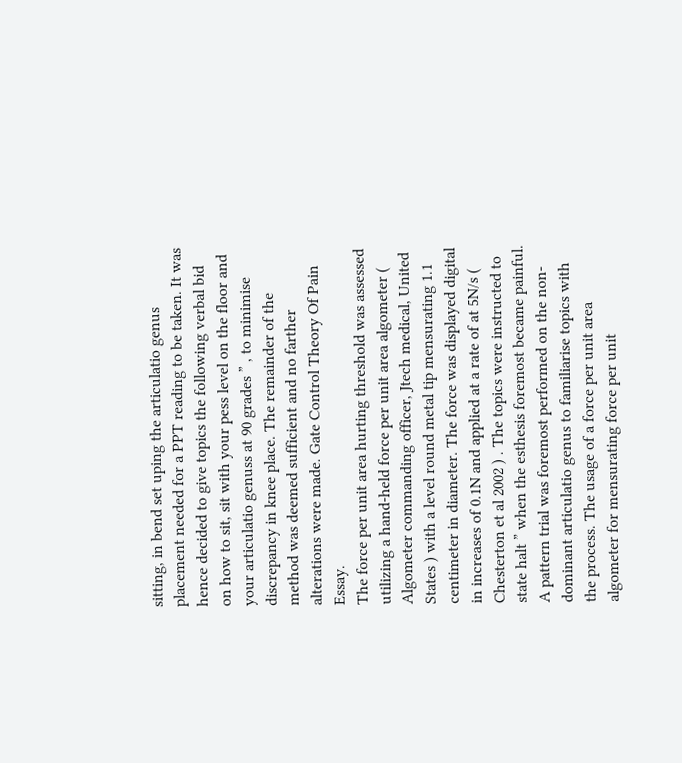sitting, in bend set uping the articulatio genus placement needed for a PPT reading to be taken. It was hence decided to give topics the following verbal bid on how to sit, sit with your pess level on the floor and your articulatio genuss at 90 grades ” , to minimise discrepancy in knee place. The remainder of the method was deemed sufficient and no farther alterations were made. Gate Control Theory Of Pain Essay.
The force per unit area hurting threshold was assessed utilizing a hand-held force per unit area algometer ( Algometer commanding officer, Jtech medical, United States ) with a level round metal tip mensurating 1.1 centimeter in diameter. The force was displayed digital in increases of 0.1N and applied at a rate of at 5N/s ( Chesterton et al 2002 ) . The topics were instructed to state halt ” when the esthesis foremost became painful. A pattern trial was foremost performed on the non-dominant articulatio genus to familiarise topics with the process. The usage of a force per unit area algometer for mensurating force per unit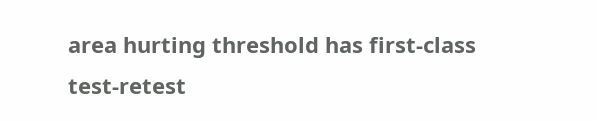area hurting threshold has first-class test-retest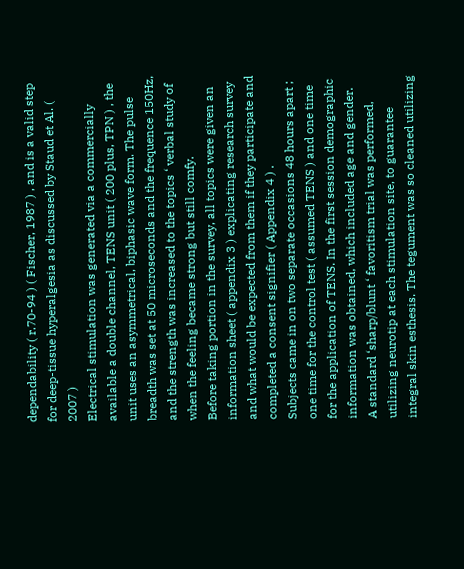dependability ( r.70-94 ) ( Fischer, 1987 ) , and is a valid step for deep-tissue hyperalgesia as discussed by Staud et Al. ( 2007 )
Electrical stimulation was generated via a commercially available a double channel, TENS unit ( 200 plus, TPN ) , the unit uses an asymmetrical, biphasic wave form. The pulse breadth was set at 50 microseconds and the frequence 150Hz, and the strength was increased to the topics ‘ verbal study of when the feeling became strong but still comfy.
Before taking portion in the survey, all topics were given an information sheet ( appendix 3 ) explicating research survey and what would be expected from them if they participate and completed a consent signifier ( Appendix 4 ) .
Subjects came in on two separate occasions 48 hours apart ; one time for the control test ( assumed TENS ) and one time for the application of TENS. In the first session demographic information was obtained, which included age and gender.
A standard ‘sharp/blunt ‘ favoritism trial was performed, utilizing neurotip at each stimulation site, to guarantee integral skin esthesis. The tegument was so cleaned utilizing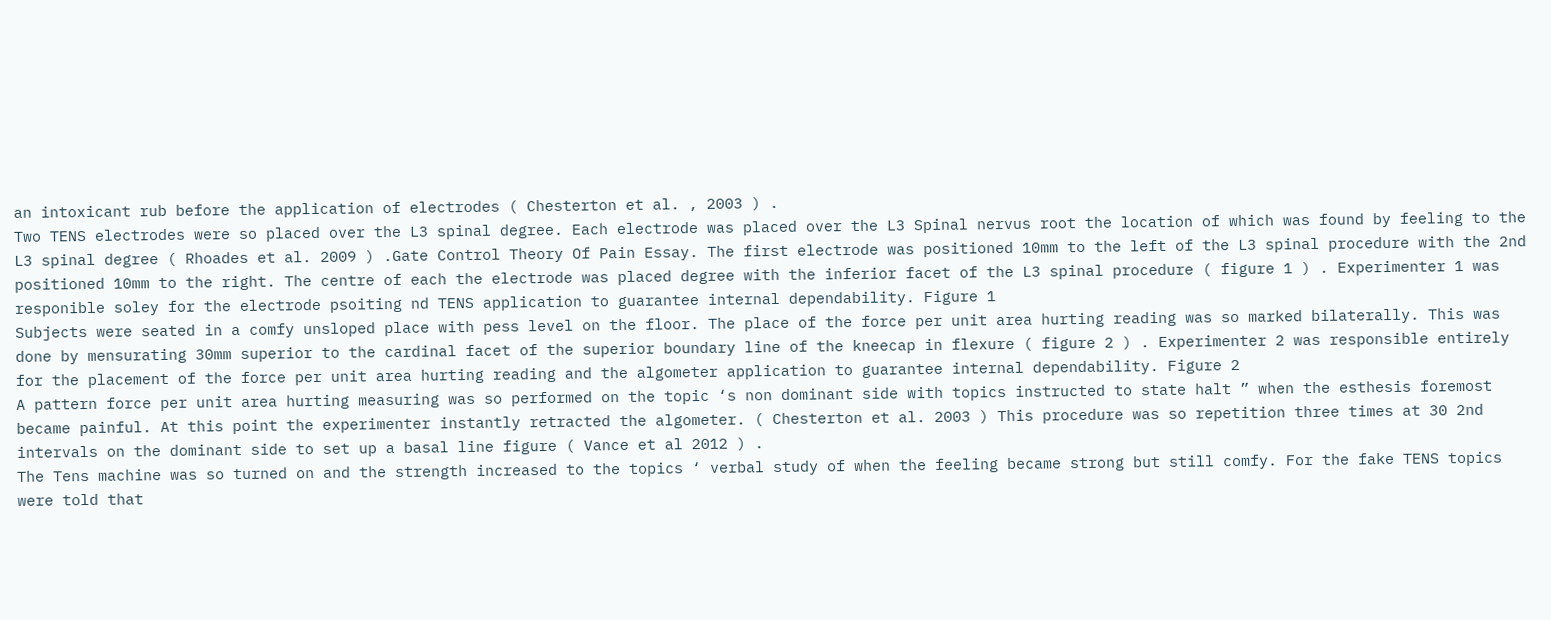an intoxicant rub before the application of electrodes ( Chesterton et al. , 2003 ) .
Two TENS electrodes were so placed over the L3 spinal degree. Each electrode was placed over the L3 Spinal nervus root the location of which was found by feeling to the L3 spinal degree ( Rhoades et al. 2009 ) .Gate Control Theory Of Pain Essay. The first electrode was positioned 10mm to the left of the L3 spinal procedure with the 2nd positioned 10mm to the right. The centre of each the electrode was placed degree with the inferior facet of the L3 spinal procedure ( figure 1 ) . Experimenter 1 was responible soley for the electrode psoiting nd TENS application to guarantee internal dependability. Figure 1
Subjects were seated in a comfy unsloped place with pess level on the floor. The place of the force per unit area hurting reading was so marked bilaterally. This was done by mensurating 30mm superior to the cardinal facet of the superior boundary line of the kneecap in flexure ( figure 2 ) . Experimenter 2 was responsible entirely for the placement of the force per unit area hurting reading and the algometer application to guarantee internal dependability. Figure 2
A pattern force per unit area hurting measuring was so performed on the topic ‘s non dominant side with topics instructed to state halt ” when the esthesis foremost became painful. At this point the experimenter instantly retracted the algometer. ( Chesterton et al. 2003 ) This procedure was so repetition three times at 30 2nd intervals on the dominant side to set up a basal line figure ( Vance et al 2012 ) .
The Tens machine was so turned on and the strength increased to the topics ‘ verbal study of when the feeling became strong but still comfy. For the fake TENS topics were told that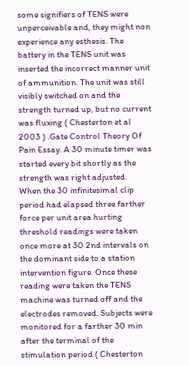some signifiers of TENS were unperceivable and, they might non experience any esthesis. The battery in the TENS unit was inserted the incorrect manner unit of ammunition. The unit was still visibly switched on and the strength turned up, but no current was fluxing ( Chesterton et al 2003 ) .Gate Control Theory Of Pain Essay. A 30 minute timer was started every bit shortly as the strength was right adjusted.
When the 30 infinitesimal clip period had elapsed three farther force per unit area hurting threshold readings were taken once more at 30 2nd intervals on the dominant side to a station intervention figure. Once these reading were taken the TENS machine was turned off and the electrodes removed. Subjects were monitored for a farther 30 min after the terminal of the stimulation period ( Chesterton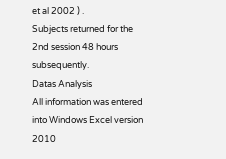et al 2002 ) .
Subjects returned for the 2nd session 48 hours subsequently.
Datas Analysis
All information was entered into Windows Excel version 2010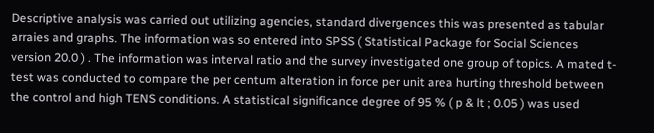Descriptive analysis was carried out utilizing agencies, standard divergences this was presented as tabular arraies and graphs. The information was so entered into SPSS ( Statistical Package for Social Sciences version 20.0 ) . The information was interval ratio and the survey investigated one group of topics. A mated t-test was conducted to compare the per centum alteration in force per unit area hurting threshold between the control and high TENS conditions. A statistical significance degree of 95 % ( p & lt ; 0.05 ) was used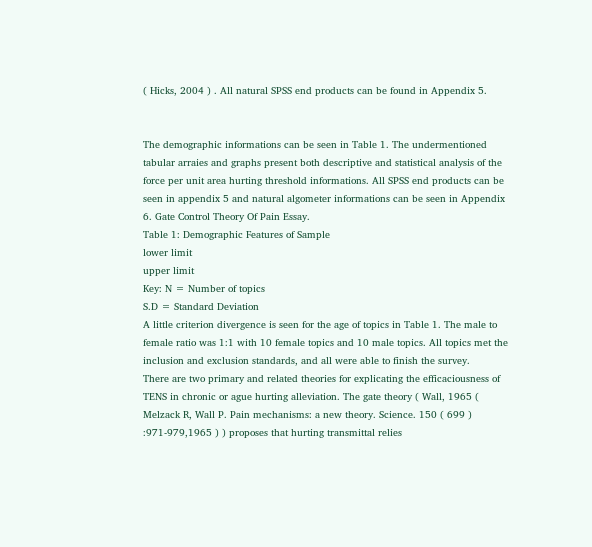( Hicks, 2004 ) . All natural SPSS end products can be found in Appendix 5.


The demographic informations can be seen in Table 1. The undermentioned tabular arraies and graphs present both descriptive and statistical analysis of the force per unit area hurting threshold informations. All SPSS end products can be seen in appendix 5 and natural algometer informations can be seen in Appendix 6. Gate Control Theory Of Pain Essay.
Table 1: Demographic Features of Sample
lower limit
upper limit
Key: N = Number of topics
S.D = Standard Deviation
A little criterion divergence is seen for the age of topics in Table 1. The male to female ratio was 1:1 with 10 female topics and 10 male topics. All topics met the inclusion and exclusion standards, and all were able to finish the survey.
There are two primary and related theories for explicating the efficaciousness of TENS in chronic or ague hurting alleviation. The gate theory ( Wall, 1965 ( Melzack R, Wall P. Pain mechanisms: a new theory. Science. 150 ( 699 ) :971-979,1965 ) ) proposes that hurting transmittal relies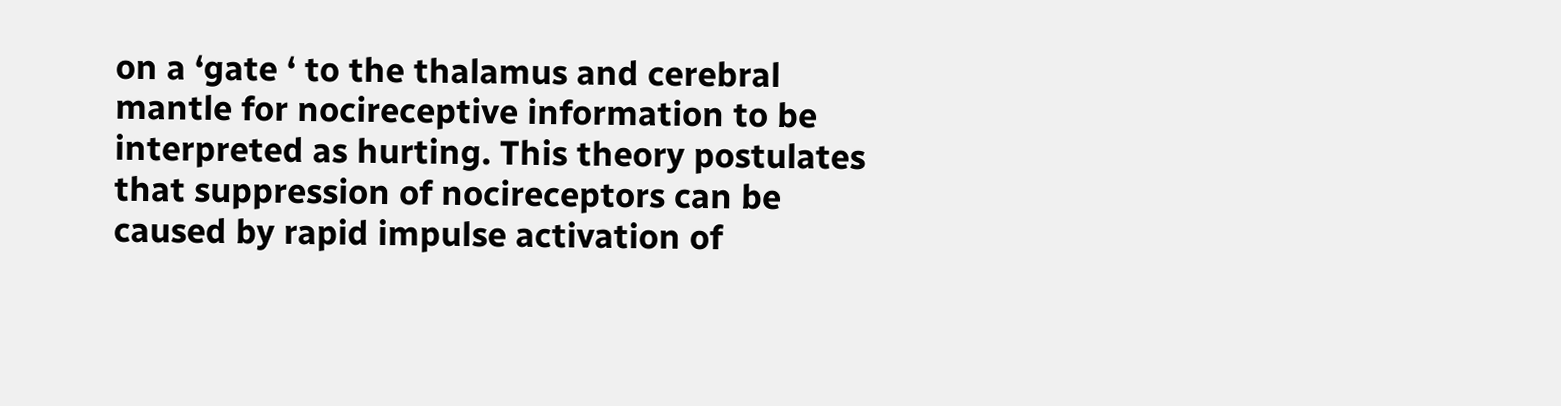on a ‘gate ‘ to the thalamus and cerebral mantle for nocireceptive information to be interpreted as hurting. This theory postulates that suppression of nocireceptors can be caused by rapid impulse activation of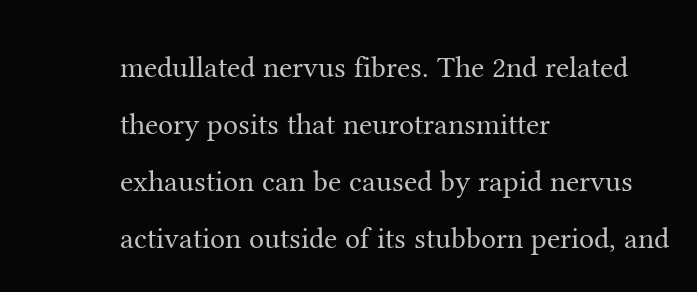medullated nervus fibres. The 2nd related theory posits that neurotransmitter exhaustion can be caused by rapid nervus activation outside of its stubborn period, and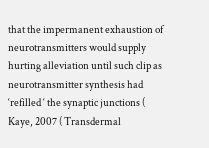that the impermanent exhaustion of neurotransmitters would supply hurting alleviation until such clip as neurotransmitter synthesis had ‘refilled ‘ the synaptic junctions ( Kaye, 2007 ( Transdermal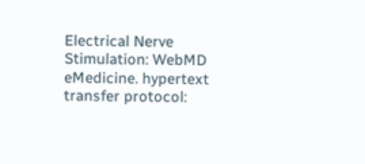Electrical Nerve Stimulation: WebMD eMedicine. hypertext transfer protocol: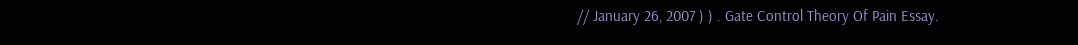// January 26, 2007 ) ) . Gate Control Theory Of Pain Essay.